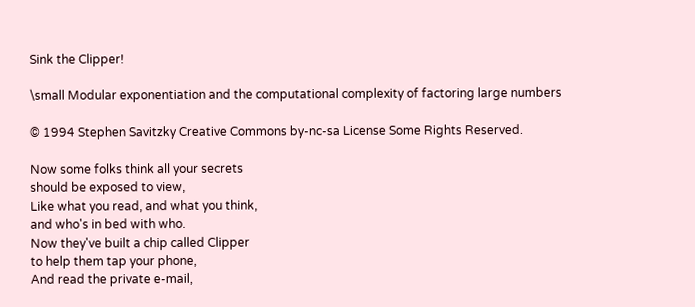Sink the Clipper!

\small Modular exponentiation and the computational complexity of factoring large numbers

© 1994 Stephen Savitzky Creative Commons by-nc-sa License Some Rights Reserved.

Now some folks think all your secrets
should be exposed to view,
Like what you read, and what you think,
and who's in bed with who.
Now they've built a chip called Clipper
to help them tap your phone,
And read the private e-mail,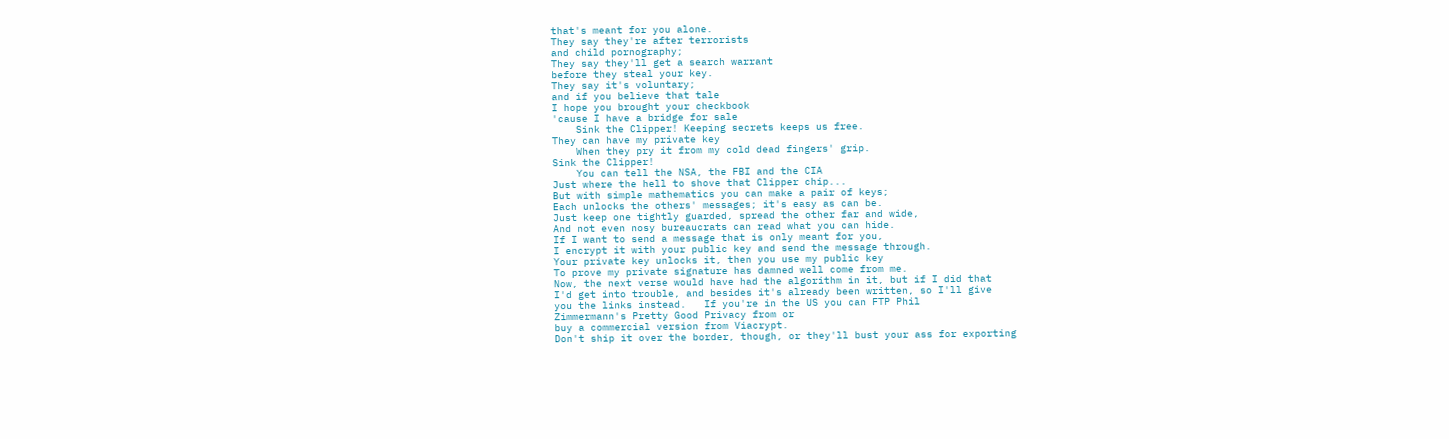that's meant for you alone.
They say they're after terrorists
and child pornography;
They say they'll get a search warrant
before they steal your key.
They say it's voluntary;
and if you believe that tale
I hope you brought your checkbook
'cause I have a bridge for sale
    Sink the Clipper! Keeping secrets keeps us free.
They can have my private key
    When they pry it from my cold dead fingers' grip.
Sink the Clipper!
    You can tell the NSA, the FBI and the CIA
Just where the hell to shove that Clipper chip...
But with simple mathematics you can make a pair of keys;
Each unlocks the others' messages; it's easy as can be.
Just keep one tightly guarded, spread the other far and wide,
And not even nosy bureaucrats can read what you can hide.
If I want to send a message that is only meant for you,
I encrypt it with your public key and send the message through.
Your private key unlocks it, then you use my public key
To prove my private signature has damned well come from me.
Now, the next verse would have had the algorithm in it, but if I did that
I'd get into trouble, and besides it's already been written, so I'll give
you the links instead.   If you're in the US you can FTP Phil
Zimmermann's Pretty Good Privacy from or
buy a commercial version from Viacrypt.
Don't ship it over the border, though, or they'll bust your ass for exporting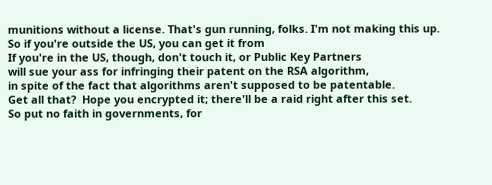munitions without a license. That's gun running, folks. I'm not making this up.
So if you're outside the US, you can get it from
If you're in the US, though, don't touch it, or Public Key Partners
will sue your ass for infringing their patent on the RSA algorithm,
in spite of the fact that algorithms aren't supposed to be patentable.
Get all that?  Hope you encrypted it; there'll be a raid right after this set.
So put no faith in governments, for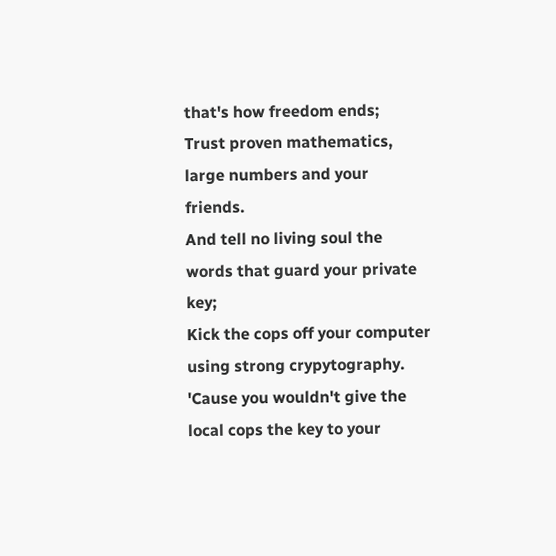that's how freedom ends;
Trust proven mathematics, large numbers and your friends.
And tell no living soul the words that guard your private key;
Kick the cops off your computer using strong crypytography.
'Cause you wouldn't give the local cops the key to your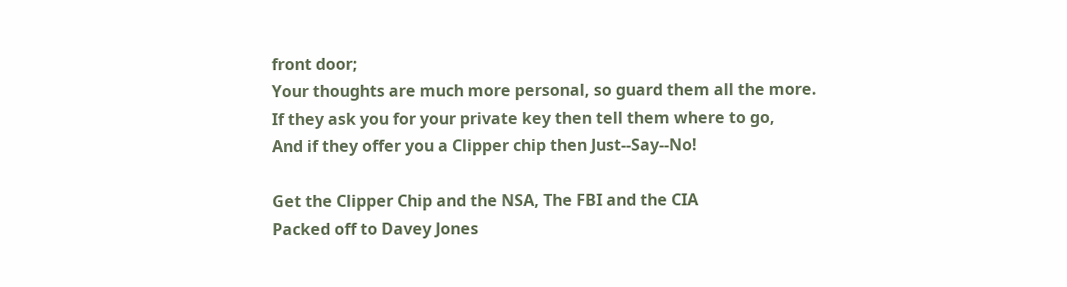front door;
Your thoughts are much more personal, so guard them all the more.
If they ask you for your private key then tell them where to go,
And if they offer you a Clipper chip then Just--Say--No!

Get the Clipper Chip and the NSA, The FBI and the CIA
Packed off to Davey Jones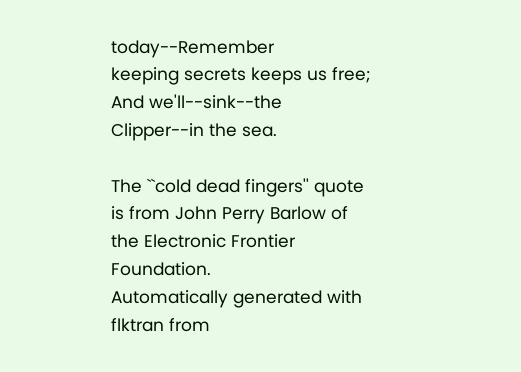today--Remember
keeping secrets keeps us free;
And we'll--sink--the Clipper--in the sea.

The ``cold dead fingers'' quote is from John Perry Barlow of the Electronic Frontier Foundation.
Automatically generated with flktran from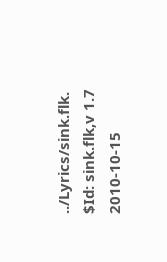../Lyrics/sink.flk.
$Id: sink.flk,v 1.7 2010-10-15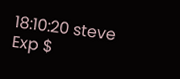18:10:20 steve Exp $